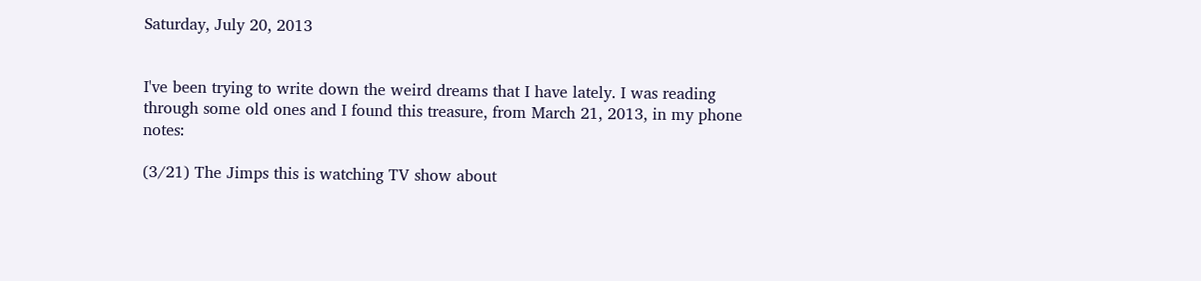Saturday, July 20, 2013


I've been trying to write down the weird dreams that I have lately. I was reading through some old ones and I found this treasure, from March 21, 2013, in my phone notes:

(3/21) The Jimps this is watching TV show about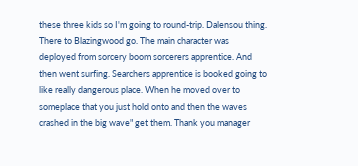these three kids so I'm going to round-trip. Dalensou thing. There to Blazingwood go. The main character was deployed from sorcery boom sorcerers apprentice. And then went surfing. Searchers apprentice is booked going to like really dangerous place. When he moved over to someplace that you just hold onto and then the waves crashed in the big wave" get them. Thank you manager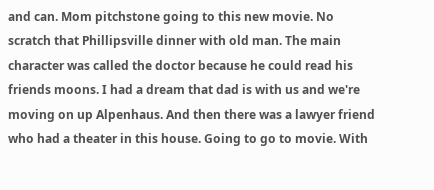and can. Mom pitchstone going to this new movie. No scratch that Phillipsville dinner with old man. The main character was called the doctor because he could read his friends moons. I had a dream that dad is with us and we're moving on up Alpenhaus. And then there was a lawyer friend who had a theater in this house. Going to go to movie. With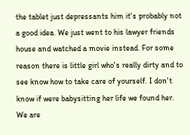the tablet just depressants him it's probably not a good idea. We just went to his lawyer friends house and watched a movie instead. For some reason there is little girl who's really dirty and to see know how to take care of yourself. I don't know if were babysitting her life we found her. We are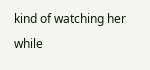kind of watching her while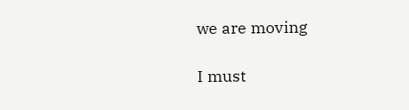we are moving

I must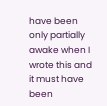have been only partially awake when I wrote this and it must have been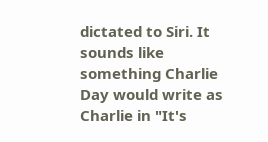dictated to Siri. It sounds like something Charlie Day would write as Charlie in "It's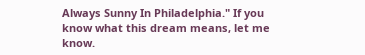Always Sunny In Philadelphia." If you know what this dream means, let me know.